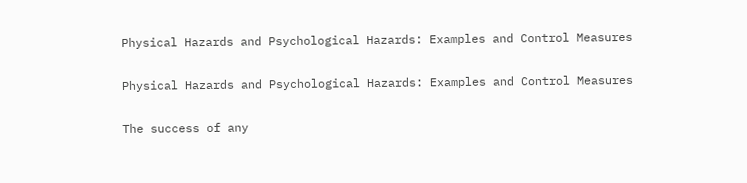Physical Hazards and Psychological Hazards: Examples and Control Measures

Physical Hazards and Psychological Hazards: Examples and Control Measures

The success of any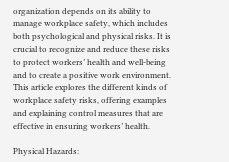organization depends on its ability to manage workplace safety, which includes both psychological and physical risks. It is crucial to recognize and reduce these risks to protect workers’ health and well-being and to create a positive work environment. This article explores the different kinds of workplace safety risks, offering examples and explaining control measures that are effective in ensuring workers’ health.

Physical Hazards: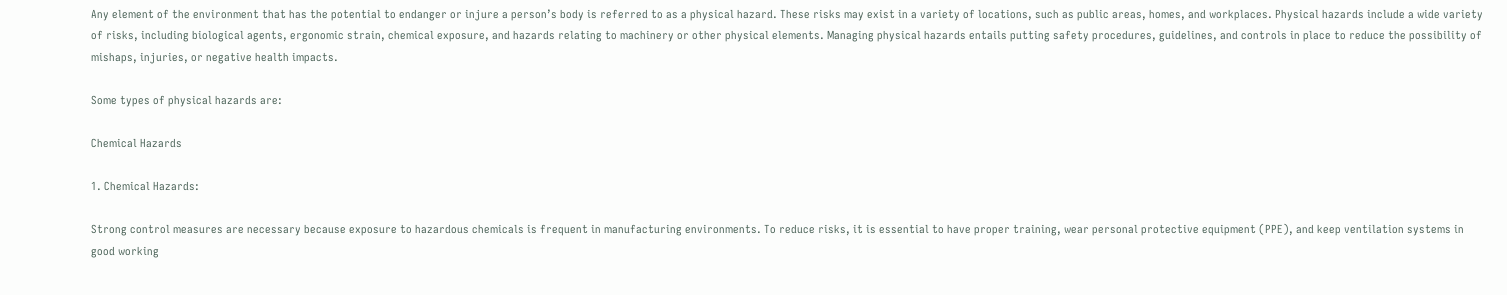Any element of the environment that has the potential to endanger or injure a person’s body is referred to as a physical hazard. These risks may exist in a variety of locations, such as public areas, homes, and workplaces. Physical hazards include a wide variety of risks, including biological agents, ergonomic strain, chemical exposure, and hazards relating to machinery or other physical elements. Managing physical hazards entails putting safety procedures, guidelines, and controls in place to reduce the possibility of mishaps, injuries, or negative health impacts.

Some types of physical hazards are:

Chemical Hazards

1. Chemical Hazards:

Strong control measures are necessary because exposure to hazardous chemicals is frequent in manufacturing environments. To reduce risks, it is essential to have proper training, wear personal protective equipment (PPE), and keep ventilation systems in good working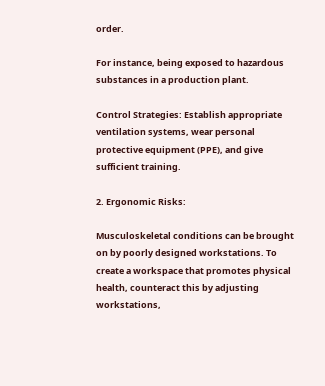order.

For instance, being exposed to hazardous substances in a production plant.

Control Strategies: Establish appropriate ventilation systems, wear personal protective equipment (PPE), and give sufficient training.

2. Ergonomic Risks:

Musculoskeletal conditions can be brought on by poorly designed workstations. To create a workspace that promotes physical health, counteract this by adjusting workstations,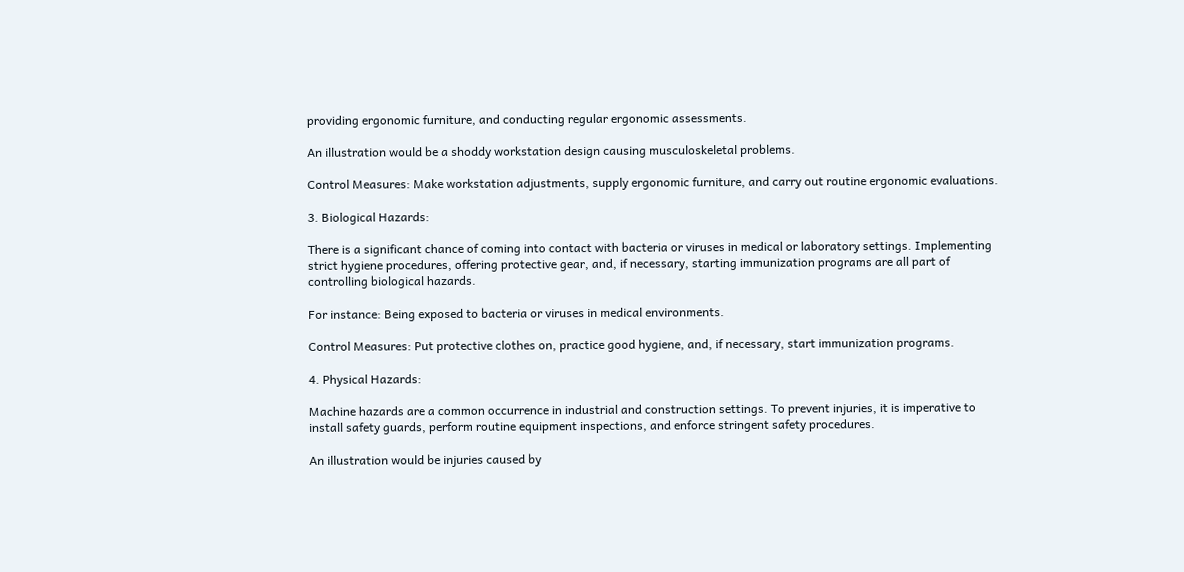providing ergonomic furniture, and conducting regular ergonomic assessments.

An illustration would be a shoddy workstation design causing musculoskeletal problems.

Control Measures: Make workstation adjustments, supply ergonomic furniture, and carry out routine ergonomic evaluations.

3. Biological Hazards:

There is a significant chance of coming into contact with bacteria or viruses in medical or laboratory settings. Implementing strict hygiene procedures, offering protective gear, and, if necessary, starting immunization programs are all part of controlling biological hazards.

For instance: Being exposed to bacteria or viruses in medical environments.

Control Measures: Put protective clothes on, practice good hygiene, and, if necessary, start immunization programs.

4. Physical Hazards:

Machine hazards are a common occurrence in industrial and construction settings. To prevent injuries, it is imperative to install safety guards, perform routine equipment inspections, and enforce stringent safety procedures.

An illustration would be injuries caused by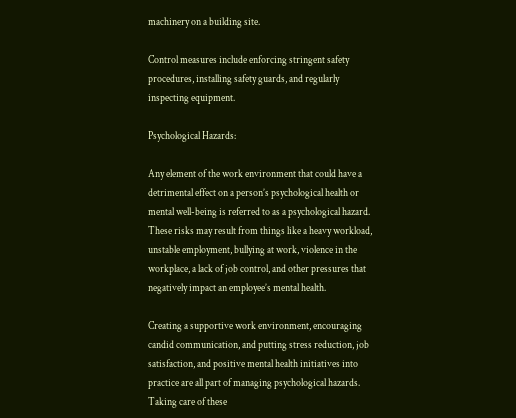machinery on a building site.

Control measures include enforcing stringent safety procedures, installing safety guards, and regularly inspecting equipment.

Psychological Hazards:

Any element of the work environment that could have a detrimental effect on a person’s psychological health or mental well-being is referred to as a psychological hazard. These risks may result from things like a heavy workload, unstable employment, bullying at work, violence in the workplace, a lack of job control, and other pressures that negatively impact an employee’s mental health.

Creating a supportive work environment, encouraging candid communication, and putting stress reduction, job satisfaction, and positive mental health initiatives into practice are all part of managing psychological hazards. Taking care of these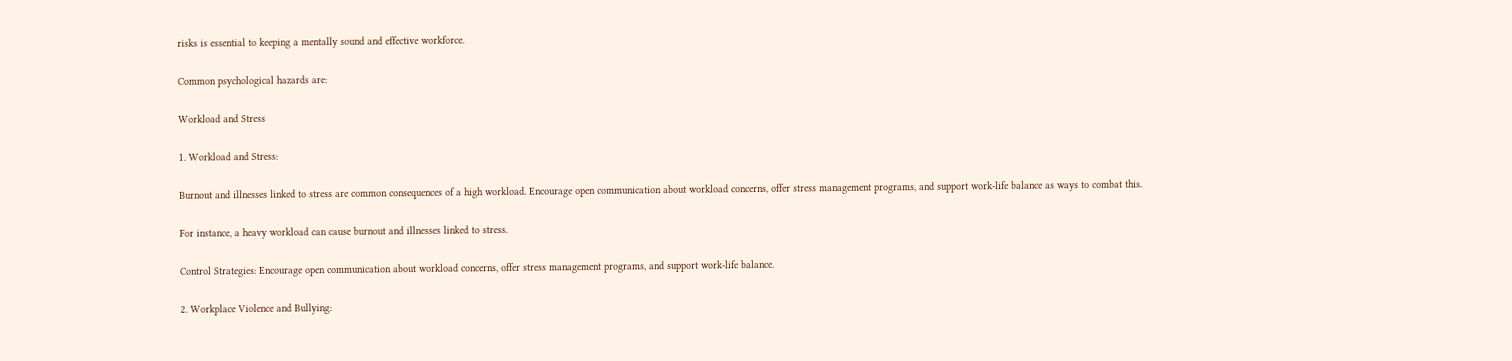risks is essential to keeping a mentally sound and effective workforce.

Common psychological hazards are:

Workload and Stress

1. Workload and Stress:

Burnout and illnesses linked to stress are common consequences of a high workload. Encourage open communication about workload concerns, offer stress management programs, and support work-life balance as ways to combat this.

For instance, a heavy workload can cause burnout and illnesses linked to stress.

Control Strategies: Encourage open communication about workload concerns, offer stress management programs, and support work-life balance.

2. Workplace Violence and Bullying: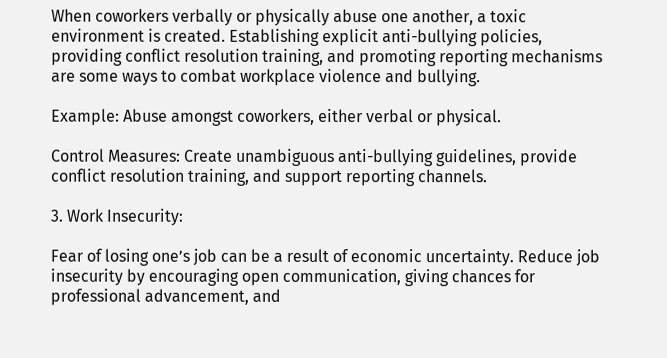When coworkers verbally or physically abuse one another, a toxic environment is created. Establishing explicit anti-bullying policies, providing conflict resolution training, and promoting reporting mechanisms are some ways to combat workplace violence and bullying.

Example: Abuse amongst coworkers, either verbal or physical.

Control Measures: Create unambiguous anti-bullying guidelines, provide conflict resolution training, and support reporting channels.

3. Work Insecurity:

Fear of losing one’s job can be a result of economic uncertainty. Reduce job insecurity by encouraging open communication, giving chances for professional advancement, and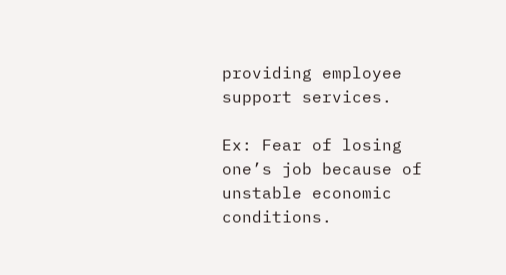providing employee support services.

Ex: Fear of losing one’s job because of unstable economic conditions.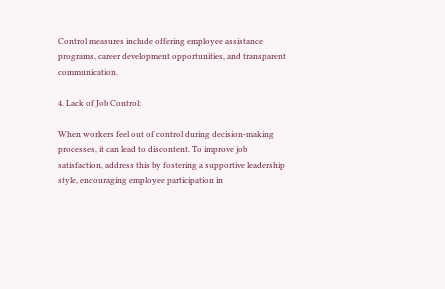Control measures include offering employee assistance programs, career development opportunities, and transparent communication.

4. Lack of Job Control:

When workers feel out of control during decision-making processes, it can lead to discontent. To improve job satisfaction, address this by fostering a supportive leadership style, encouraging employee participation in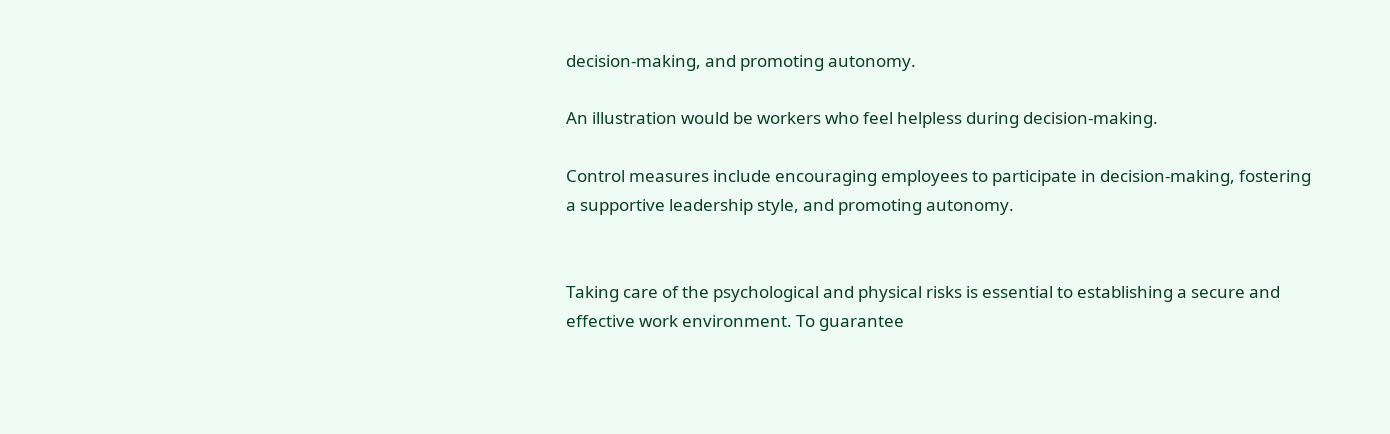decision-making, and promoting autonomy.

An illustration would be workers who feel helpless during decision-making.

Control measures include encouraging employees to participate in decision-making, fostering a supportive leadership style, and promoting autonomy.


Taking care of the psychological and physical risks is essential to establishing a secure and effective work environment. To guarantee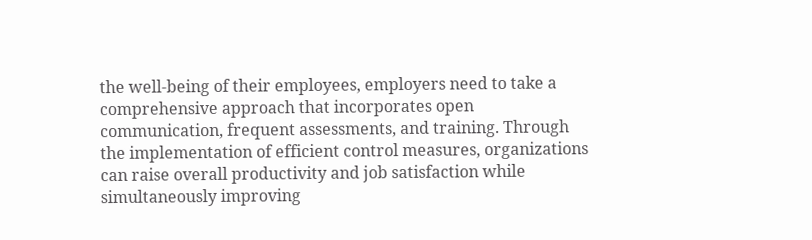the well-being of their employees, employers need to take a comprehensive approach that incorporates open communication, frequent assessments, and training. Through the implementation of efficient control measures, organizations can raise overall productivity and job satisfaction while simultaneously improving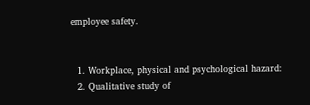employee safety.


  1. Workplace, physical and psychological hazard:
  2. Qualitative study of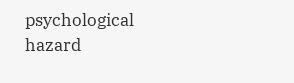psychological hazard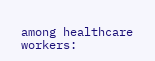among healthcare workers: